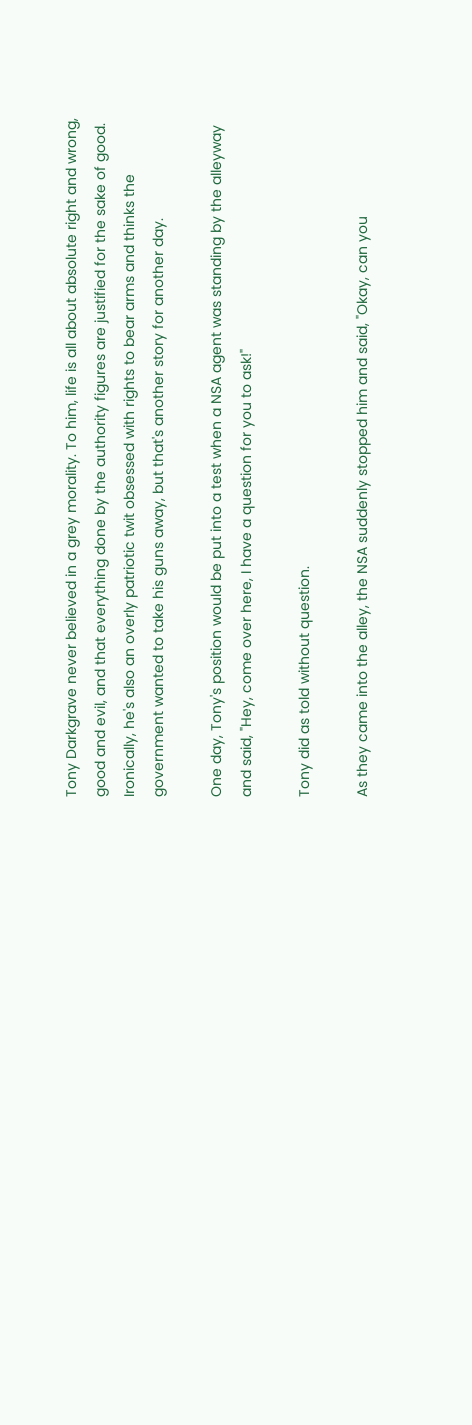Tony Darkgrave never believed in a grey morality. To him, life is all about absolute right and wrong, good and evil, and that everything done by the authority figures are justified for the sake of good. Ironically, he's also an overly patriotic twit obsessed with rights to bear arms and thinks the government wanted to take his guns away, but that's another story for another day.

One day, Tony's position would be put into a test when a NSA agent was standing by the alleyway and said, "Hey, come over here, I have a question for you to ask!"

Tony did as told without question.

As they came into the alley, the NSA suddenly stopped him and said, "Okay, can you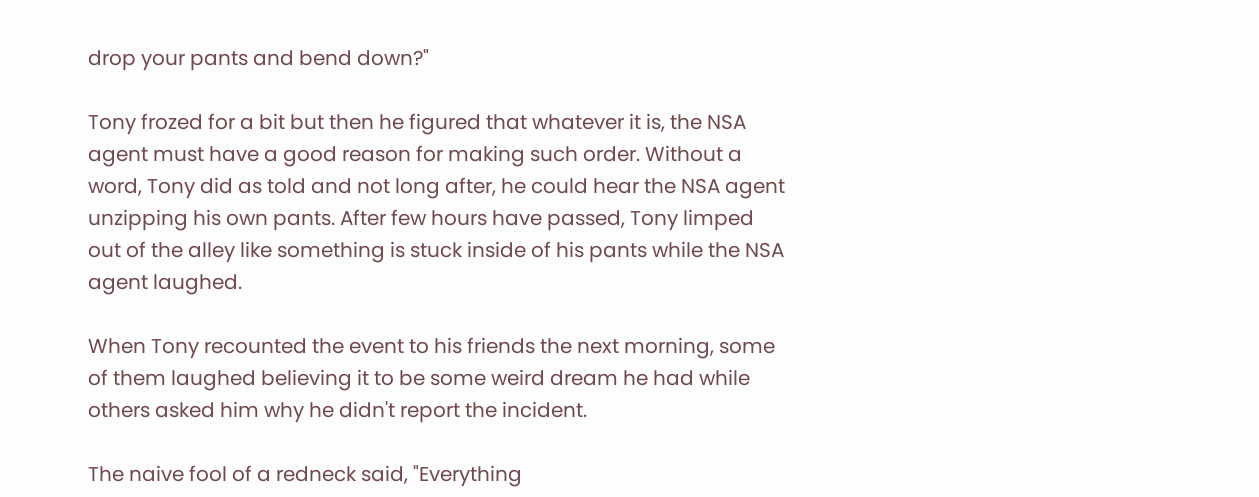drop your pants and bend down?"

Tony frozed for a bit but then he figured that whatever it is, the NSA agent must have a good reason for making such order. Without a word, Tony did as told and not long after, he could hear the NSA agent unzipping his own pants. After few hours have passed, Tony limped out of the alley like something is stuck inside of his pants while the NSA agent laughed.

When Tony recounted the event to his friends the next morning, some of them laughed believing it to be some weird dream he had while others asked him why he didn't report the incident.

The naive fool of a redneck said, "Everything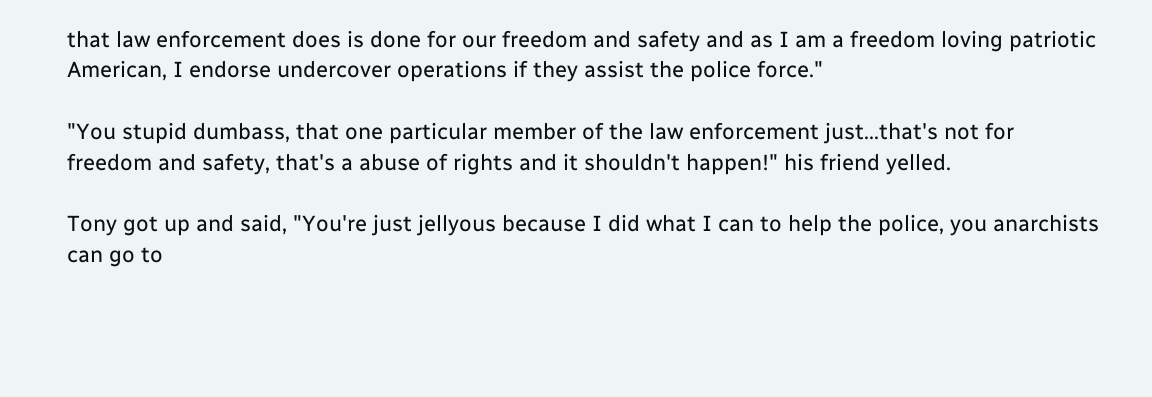that law enforcement does is done for our freedom and safety and as I am a freedom loving patriotic American, I endorse undercover operations if they assist the police force."

"You stupid dumbass, that one particular member of the law enforcement just...that's not for freedom and safety, that's a abuse of rights and it shouldn't happen!" his friend yelled.

Tony got up and said, "You're just jellyous because I did what I can to help the police, you anarchists can go to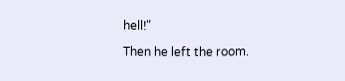hell!"

Then he left the room.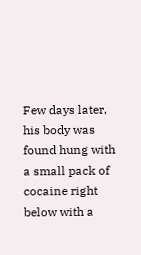Few days later, his body was found hung with a small pack of cocaine right below with a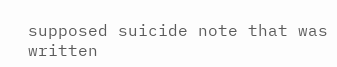supposed suicide note that was written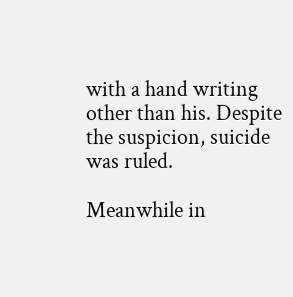with a hand writing other than his. Despite the suspicion, suicide was ruled.

Meanwhile in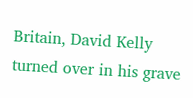Britain, David Kelly turned over in his grave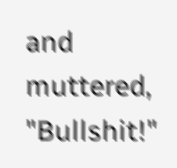and muttered, "Bullshit!"